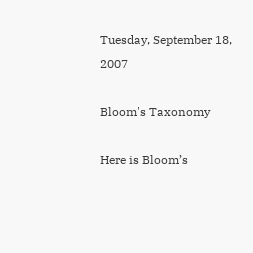Tuesday, September 18, 2007

Bloom's Taxonomy

Here is Bloom’s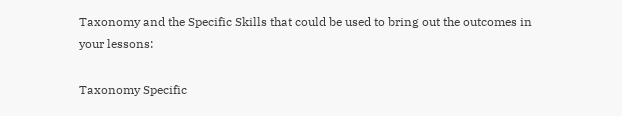Taxonomy and the Specific Skills that could be used to bring out the outcomes in your lessons:

Taxonomy Specific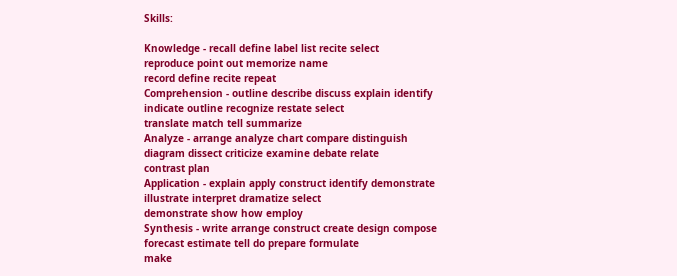Skills:

Knowledge - recall define label list recite select
reproduce point out memorize name
record define recite repeat
Comprehension - outline describe discuss explain identify
indicate outline recognize restate select
translate match tell summarize
Analyze - arrange analyze chart compare distinguish
diagram dissect criticize examine debate relate
contrast plan
Application - explain apply construct identify demonstrate
illustrate interpret dramatize select
demonstrate show how employ
Synthesis - write arrange construct create design compose
forecast estimate tell do prepare formulate
make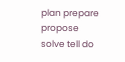plan prepare propose solve tell do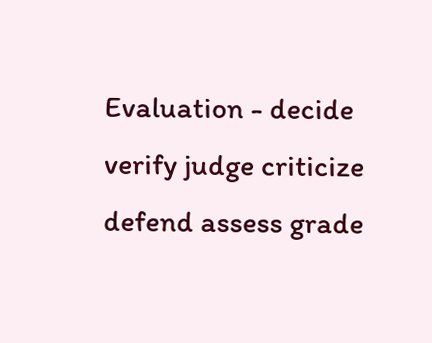Evaluation - decide verify judge criticize defend assess grade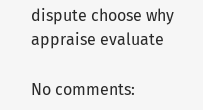dispute choose why appraise evaluate

No comments: